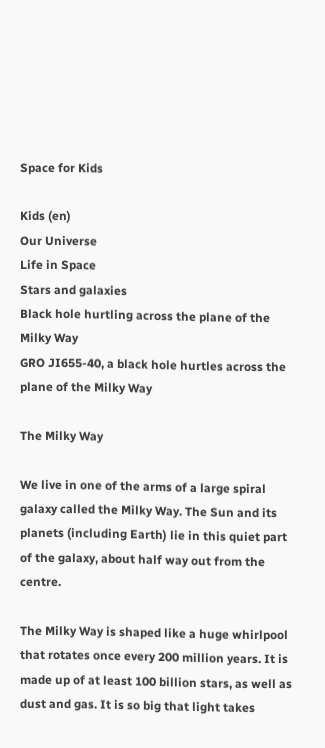Space for Kids

Kids (en)
Our Universe
Life in Space
Stars and galaxies
Black hole hurtling across the plane of the Milky Way
GRO JI655-40, a black hole hurtles across the plane of the Milky Way

The Milky Way

We live in one of the arms of a large spiral galaxy called the Milky Way. The Sun and its planets (including Earth) lie in this quiet part of the galaxy, about half way out from the centre.

The Milky Way is shaped like a huge whirlpool that rotates once every 200 million years. It is made up of at least 100 billion stars, as well as dust and gas. It is so big that light takes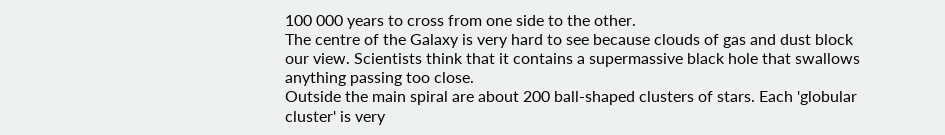100 000 years to cross from one side to the other.
The centre of the Galaxy is very hard to see because clouds of gas and dust block our view. Scientists think that it contains a supermassive black hole that swallows anything passing too close.
Outside the main spiral are about 200 ball-shaped clusters of stars. Each 'globular cluster' is very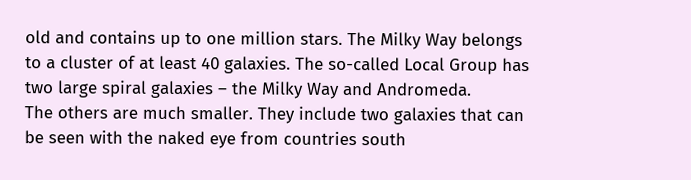old and contains up to one million stars. The Milky Way belongs to a cluster of at least 40 galaxies. The so-called Local Group has two large spiral galaxies – the Milky Way and Andromeda.
The others are much smaller. They include two galaxies that can be seen with the naked eye from countries south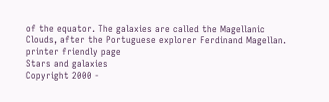of the equator. The galaxies are called the Magellanic Clouds, after the Portuguese explorer Ferdinand Magellan.
printer friendly page
Stars and galaxies
Copyright 2000 -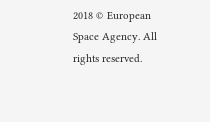2018 © European Space Agency. All rights reserved.